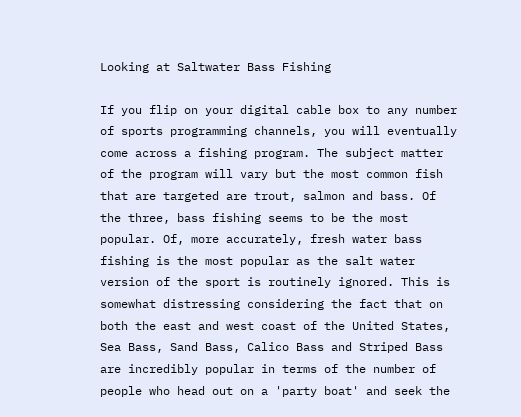Looking at Saltwater Bass Fishing

If you flip on your digital cable box to any number of sports programming channels, you will eventually come across a fishing program. The subject matter of the program will vary but the most common fish that are targeted are trout, salmon and bass. Of the three, bass fishing seems to be the most popular. Of, more accurately, fresh water bass fishing is the most popular as the salt water version of the sport is routinely ignored. This is somewhat distressing considering the fact that on both the east and west coast of the United States, Sea Bass, Sand Bass, Calico Bass and Striped Bass are incredibly popular in terms of the number of people who head out on a 'party boat' and seek the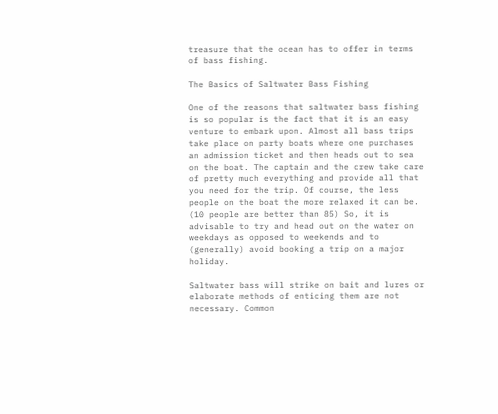treasure that the ocean has to offer in terms of bass fishing.

The Basics of Saltwater Bass Fishing

One of the reasons that saltwater bass fishing is so popular is the fact that it is an easy venture to embark upon. Almost all bass trips take place on party boats where one purchases an admission ticket and then heads out to sea on the boat. The captain and the crew take care of pretty much everything and provide all that you need for the trip. Of course, the less people on the boat the more relaxed it can be. (10 people are better than 85) So, it is advisable to try and head out on the water on weekdays as opposed to weekends and to (generally) avoid booking a trip on a major holiday.

Saltwater bass will strike on bait and lures or elaborate methods of enticing them are not necessary. Common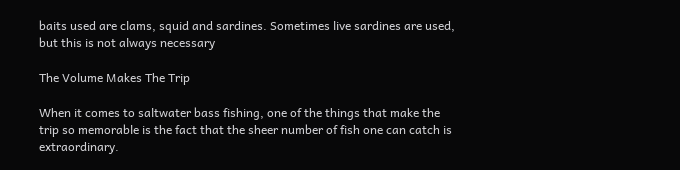baits used are clams, squid and sardines. Sometimes live sardines are used, but this is not always necessary

The Volume Makes The Trip

When it comes to saltwater bass fishing, one of the things that make the trip so memorable is the fact that the sheer number of fish one can catch is extraordinary.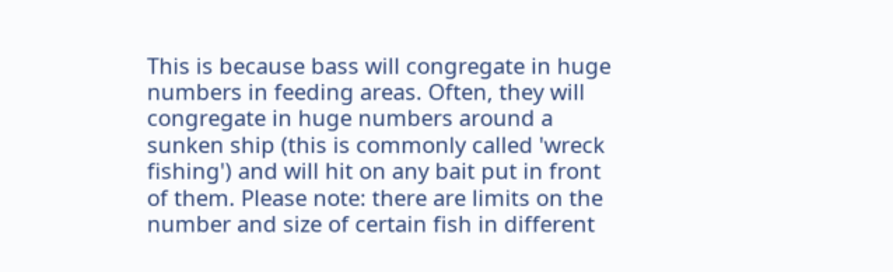This is because bass will congregate in huge numbers in feeding areas. Often, they will congregate in huge numbers around a sunken ship (this is commonly called 'wreck fishing') and will hit on any bait put in front of them. Please note: there are limits on the number and size of certain fish in different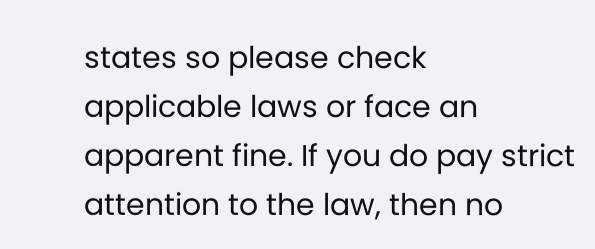states so please check applicable laws or face an apparent fine. If you do pay strict attention to the law, then no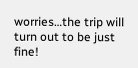worries…the trip will turn out to be just fine!